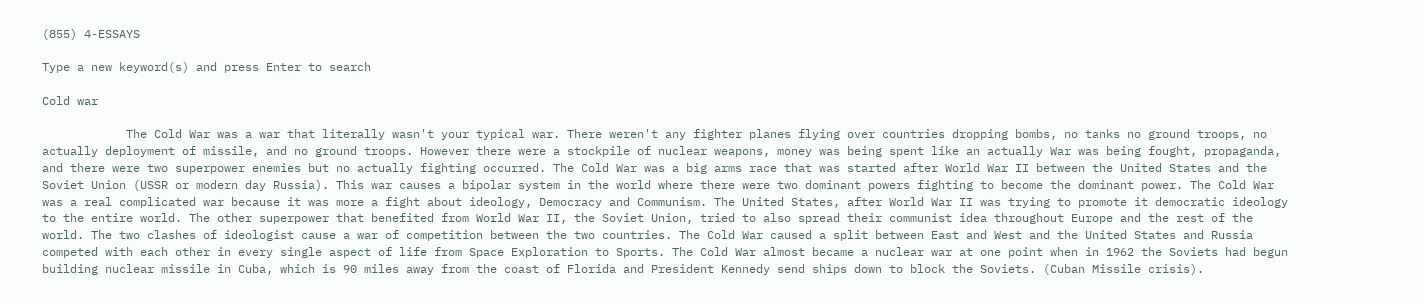(855) 4-ESSAYS

Type a new keyword(s) and press Enter to search

Cold war

            The Cold War was a war that literally wasn't your typical war. There weren't any fighter planes flying over countries dropping bombs, no tanks no ground troops, no actually deployment of missile, and no ground troops. However there were a stockpile of nuclear weapons, money was being spent like an actually War was being fought, propaganda, and there were two superpower enemies but no actually fighting occurred. The Cold War was a big arms race that was started after World War II between the United States and the Soviet Union (USSR or modern day Russia). This war causes a bipolar system in the world where there were two dominant powers fighting to become the dominant power. The Cold War was a real complicated war because it was more a fight about ideology, Democracy and Communism. The United States, after World War II was trying to promote it democratic ideology to the entire world. The other superpower that benefited from World War II, the Soviet Union, tried to also spread their communist idea throughout Europe and the rest of the world. The two clashes of ideologist cause a war of competition between the two countries. The Cold War caused a split between East and West and the United States and Russia competed with each other in every single aspect of life from Space Exploration to Sports. The Cold War almost became a nuclear war at one point when in 1962 the Soviets had begun building nuclear missile in Cuba, which is 90 miles away from the coast of Florida and President Kennedy send ships down to block the Soviets. (Cuban Missile crisis).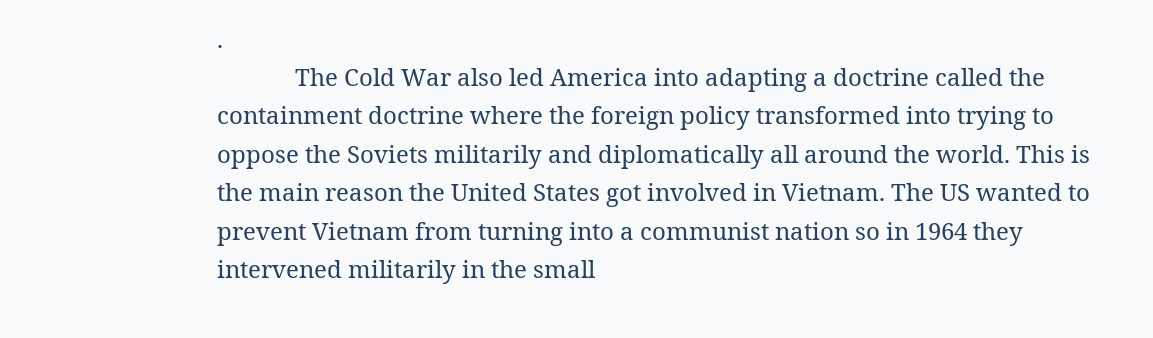.
             The Cold War also led America into adapting a doctrine called the containment doctrine where the foreign policy transformed into trying to oppose the Soviets militarily and diplomatically all around the world. This is the main reason the United States got involved in Vietnam. The US wanted to prevent Vietnam from turning into a communist nation so in 1964 they intervened militarily in the small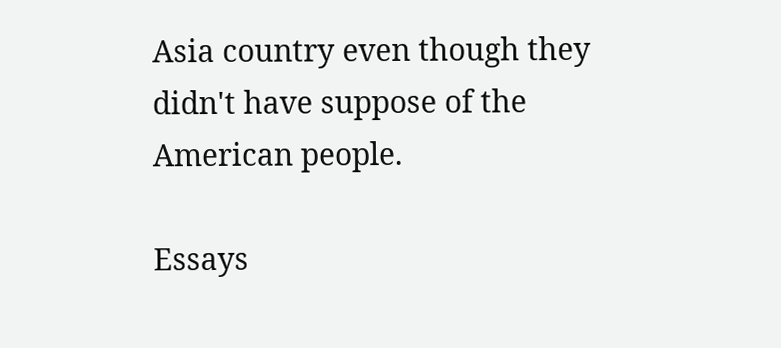Asia country even though they didn't have suppose of the American people.

Essays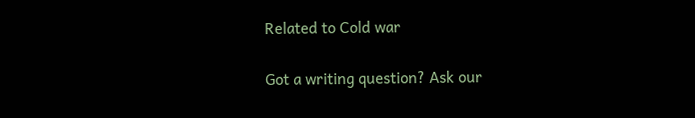Related to Cold war

Got a writing question? Ask our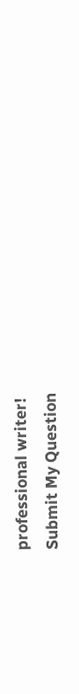professional writer!
Submit My Question